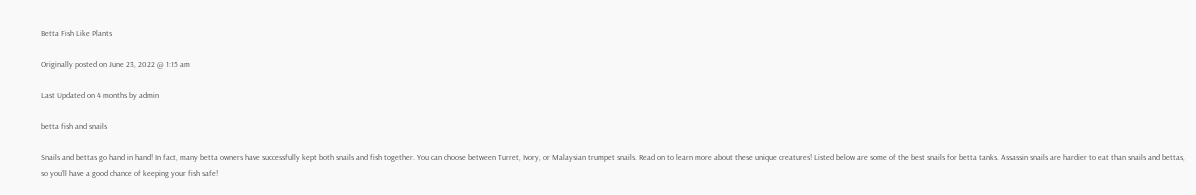Betta Fish Like Plants

Originally posted on June 23, 2022 @ 1:15 am

Last Updated on 4 months by admin

betta fish and snails

Snails and bettas go hand in hand! In fact, many betta owners have successfully kept both snails and fish together. You can choose between Turret, Ivory, or Malaysian trumpet snails. Read on to learn more about these unique creatures! Listed below are some of the best snails for betta tanks. Assassin snails are hardier to eat than snails and bettas, so you’ll have a good chance of keeping your fish safe!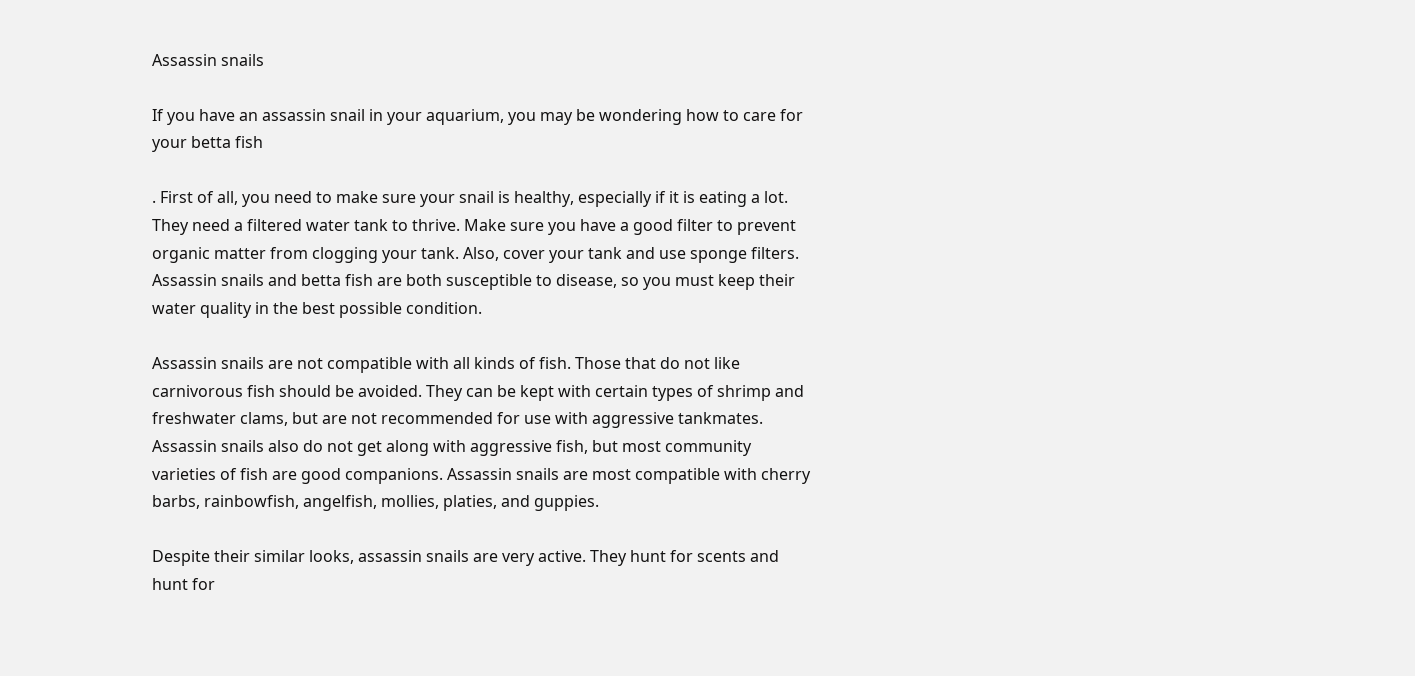Assassin snails

If you have an assassin snail in your aquarium, you may be wondering how to care for your betta fish

. First of all, you need to make sure your snail is healthy, especially if it is eating a lot. They need a filtered water tank to thrive. Make sure you have a good filter to prevent organic matter from clogging your tank. Also, cover your tank and use sponge filters. Assassin snails and betta fish are both susceptible to disease, so you must keep their water quality in the best possible condition.

Assassin snails are not compatible with all kinds of fish. Those that do not like carnivorous fish should be avoided. They can be kept with certain types of shrimp and freshwater clams, but are not recommended for use with aggressive tankmates. Assassin snails also do not get along with aggressive fish, but most community varieties of fish are good companions. Assassin snails are most compatible with cherry barbs, rainbowfish, angelfish, mollies, platies, and guppies.

Despite their similar looks, assassin snails are very active. They hunt for scents and hunt for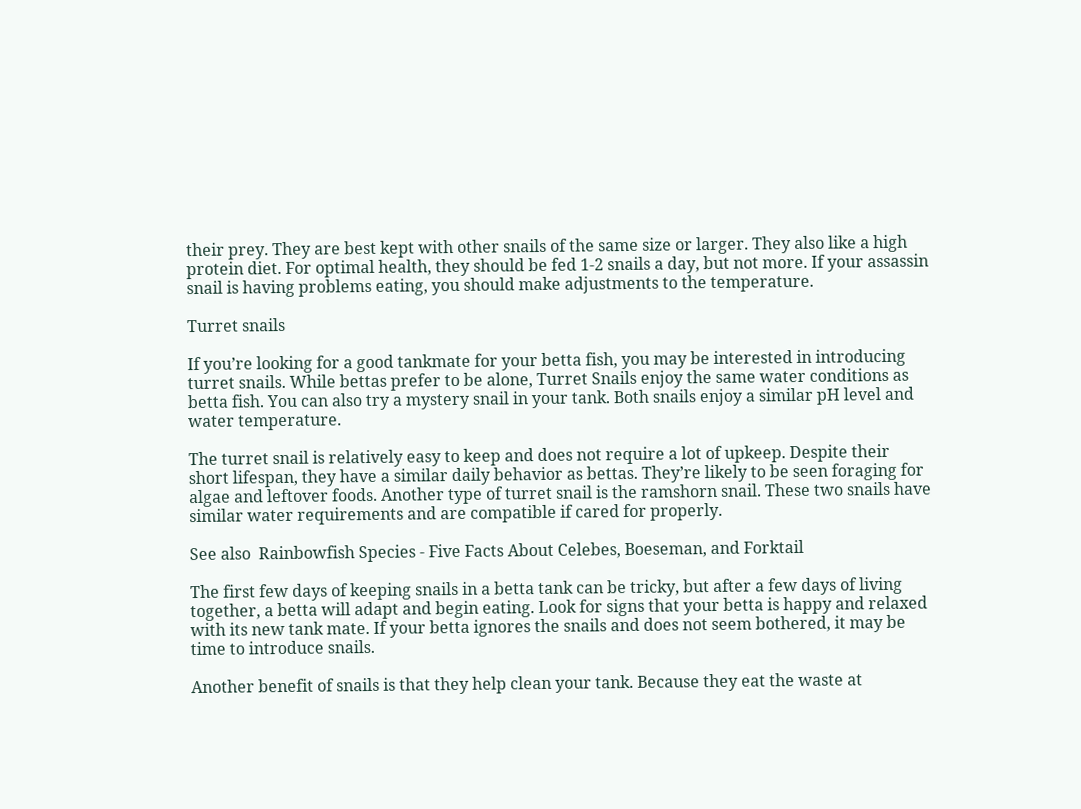their prey. They are best kept with other snails of the same size or larger. They also like a high protein diet. For optimal health, they should be fed 1-2 snails a day, but not more. If your assassin snail is having problems eating, you should make adjustments to the temperature.

Turret snails

If you’re looking for a good tankmate for your betta fish, you may be interested in introducing turret snails. While bettas prefer to be alone, Turret Snails enjoy the same water conditions as betta fish. You can also try a mystery snail in your tank. Both snails enjoy a similar pH level and water temperature.

The turret snail is relatively easy to keep and does not require a lot of upkeep. Despite their short lifespan, they have a similar daily behavior as bettas. They’re likely to be seen foraging for algae and leftover foods. Another type of turret snail is the ramshorn snail. These two snails have similar water requirements and are compatible if cared for properly.

See also  Rainbowfish Species - Five Facts About Celebes, Boeseman, and Forktail

The first few days of keeping snails in a betta tank can be tricky, but after a few days of living together, a betta will adapt and begin eating. Look for signs that your betta is happy and relaxed with its new tank mate. If your betta ignores the snails and does not seem bothered, it may be time to introduce snails.

Another benefit of snails is that they help clean your tank. Because they eat the waste at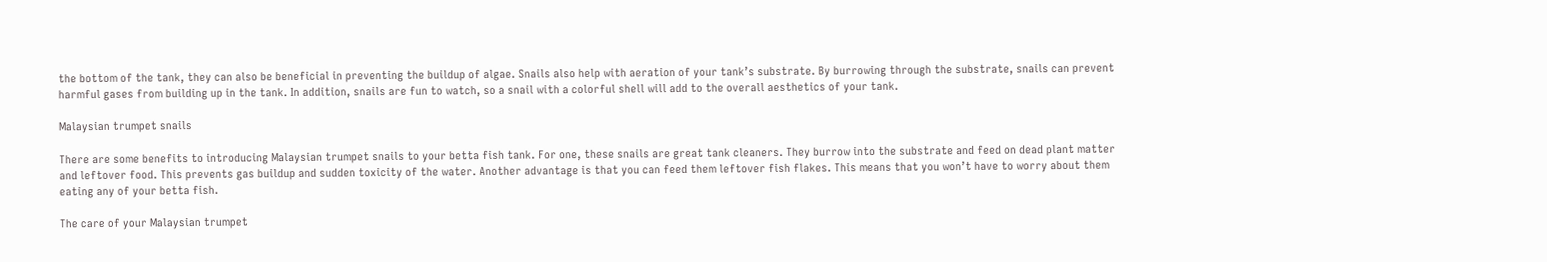the bottom of the tank, they can also be beneficial in preventing the buildup of algae. Snails also help with aeration of your tank’s substrate. By burrowing through the substrate, snails can prevent harmful gases from building up in the tank. In addition, snails are fun to watch, so a snail with a colorful shell will add to the overall aesthetics of your tank.

Malaysian trumpet snails

There are some benefits to introducing Malaysian trumpet snails to your betta fish tank. For one, these snails are great tank cleaners. They burrow into the substrate and feed on dead plant matter and leftover food. This prevents gas buildup and sudden toxicity of the water. Another advantage is that you can feed them leftover fish flakes. This means that you won’t have to worry about them eating any of your betta fish.

The care of your Malaysian trumpet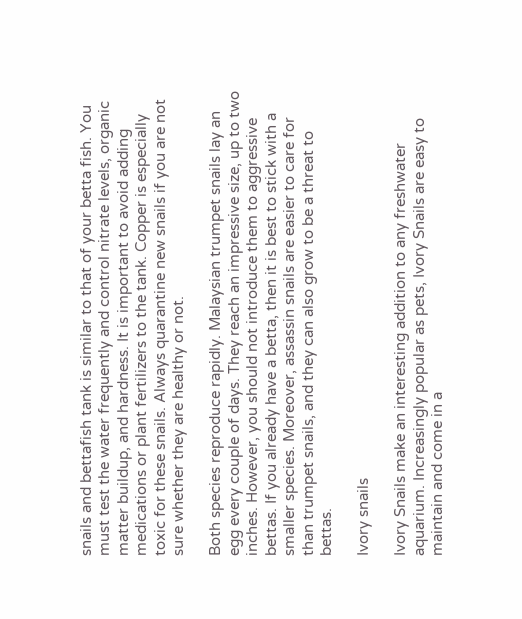snails and bettafish tank is similar to that of your betta fish. You must test the water frequently and control nitrate levels, organic matter buildup, and hardness. It is important to avoid adding medications or plant fertilizers to the tank. Copper is especially toxic for these snails. Always quarantine new snails if you are not sure whether they are healthy or not.

Both species reproduce rapidly. Malaysian trumpet snails lay an egg every couple of days. They reach an impressive size, up to two inches. However, you should not introduce them to aggressive bettas. If you already have a betta, then it is best to stick with a smaller species. Moreover, assassin snails are easier to care for than trumpet snails, and they can also grow to be a threat to bettas.

Ivory snails

Ivory Snails make an interesting addition to any freshwater aquarium. Increasingly popular as pets, Ivory Snails are easy to maintain and come in a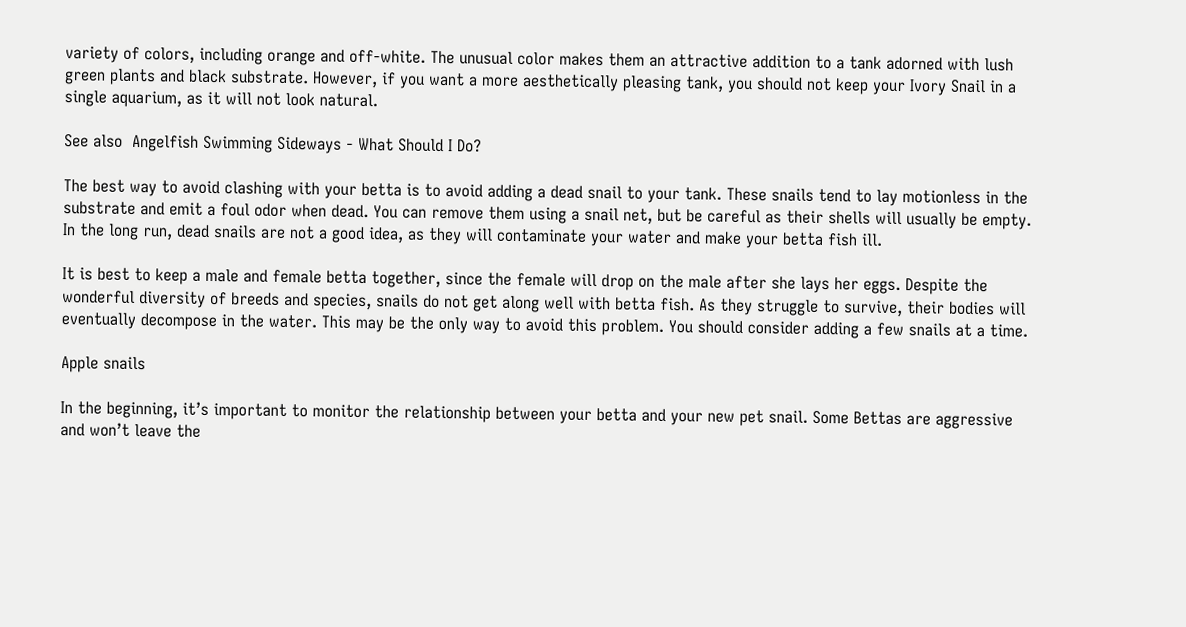variety of colors, including orange and off-white. The unusual color makes them an attractive addition to a tank adorned with lush green plants and black substrate. However, if you want a more aesthetically pleasing tank, you should not keep your Ivory Snail in a single aquarium, as it will not look natural.

See also  Angelfish Swimming Sideways - What Should I Do?

The best way to avoid clashing with your betta is to avoid adding a dead snail to your tank. These snails tend to lay motionless in the substrate and emit a foul odor when dead. You can remove them using a snail net, but be careful as their shells will usually be empty. In the long run, dead snails are not a good idea, as they will contaminate your water and make your betta fish ill.

It is best to keep a male and female betta together, since the female will drop on the male after she lays her eggs. Despite the wonderful diversity of breeds and species, snails do not get along well with betta fish. As they struggle to survive, their bodies will eventually decompose in the water. This may be the only way to avoid this problem. You should consider adding a few snails at a time.

Apple snails

In the beginning, it’s important to monitor the relationship between your betta and your new pet snail. Some Bettas are aggressive and won’t leave the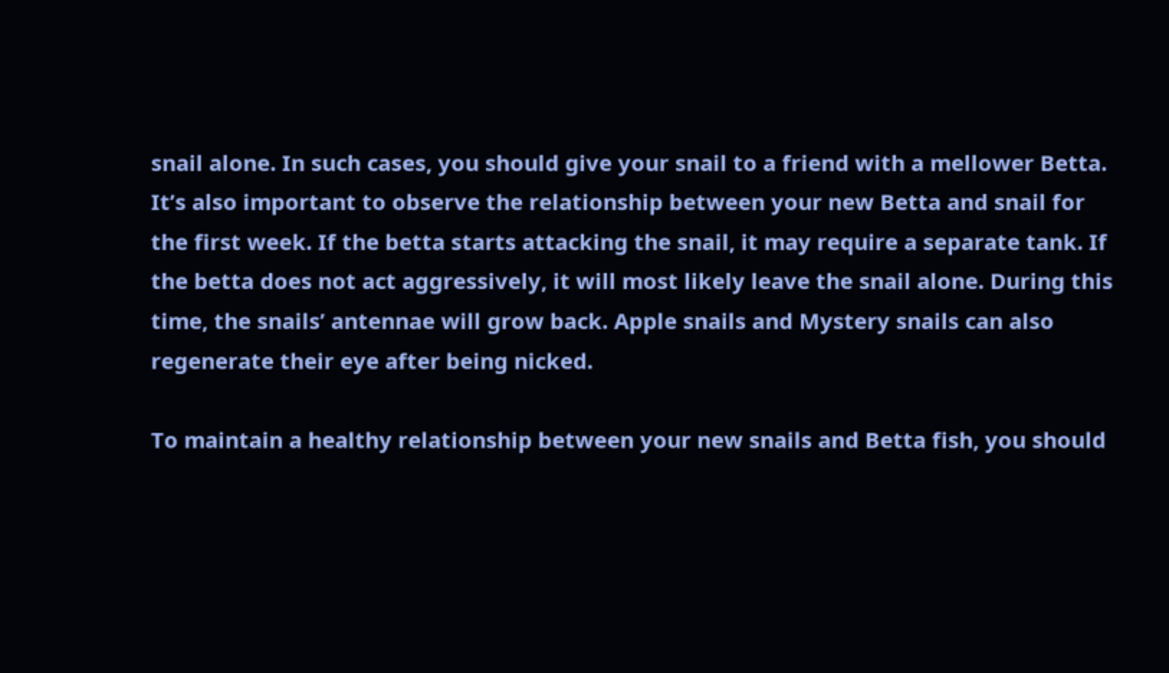snail alone. In such cases, you should give your snail to a friend with a mellower Betta. It’s also important to observe the relationship between your new Betta and snail for the first week. If the betta starts attacking the snail, it may require a separate tank. If the betta does not act aggressively, it will most likely leave the snail alone. During this time, the snails’ antennae will grow back. Apple snails and Mystery snails can also regenerate their eye after being nicked.

To maintain a healthy relationship between your new snails and Betta fish, you should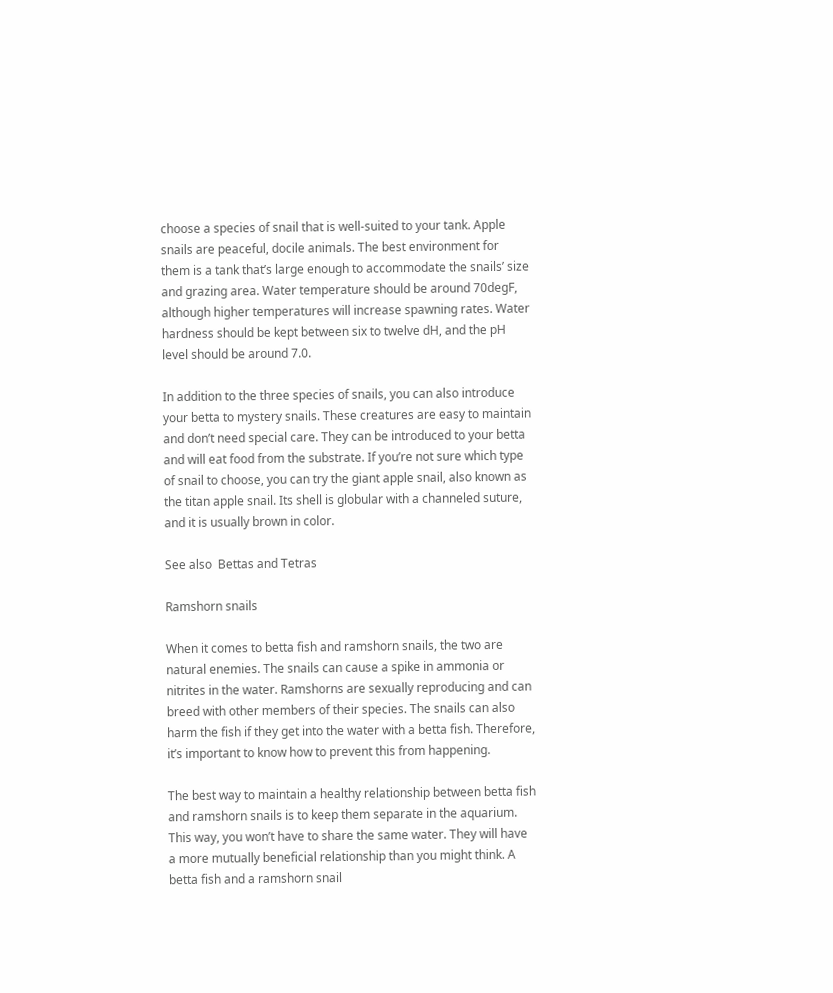choose a species of snail that is well-suited to your tank. Apple snails are peaceful, docile animals. The best environment for them is a tank that’s large enough to accommodate the snails’ size and grazing area. Water temperature should be around 70degF, although higher temperatures will increase spawning rates. Water hardness should be kept between six to twelve dH, and the pH level should be around 7.0.

In addition to the three species of snails, you can also introduce your betta to mystery snails. These creatures are easy to maintain and don’t need special care. They can be introduced to your betta and will eat food from the substrate. If you’re not sure which type of snail to choose, you can try the giant apple snail, also known as the titan apple snail. Its shell is globular with a channeled suture, and it is usually brown in color.

See also  Bettas and Tetras

Ramshorn snails

When it comes to betta fish and ramshorn snails, the two are natural enemies. The snails can cause a spike in ammonia or nitrites in the water. Ramshorns are sexually reproducing and can breed with other members of their species. The snails can also harm the fish if they get into the water with a betta fish. Therefore, it’s important to know how to prevent this from happening.

The best way to maintain a healthy relationship between betta fish and ramshorn snails is to keep them separate in the aquarium. This way, you won’t have to share the same water. They will have a more mutually beneficial relationship than you might think. A betta fish and a ramshorn snail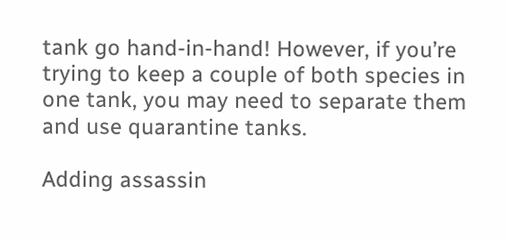tank go hand-in-hand! However, if you’re trying to keep a couple of both species in one tank, you may need to separate them and use quarantine tanks.

Adding assassin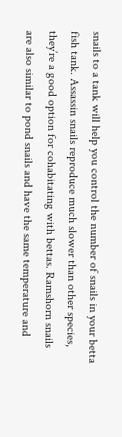snails to a tank will help you control the number of snails in your betta fish tank. Assassin snails reproduce much slower than other species, they’re a good option for cohabitating with bettas. Ramshorn snails are also similar to pond snails and have the same temperature and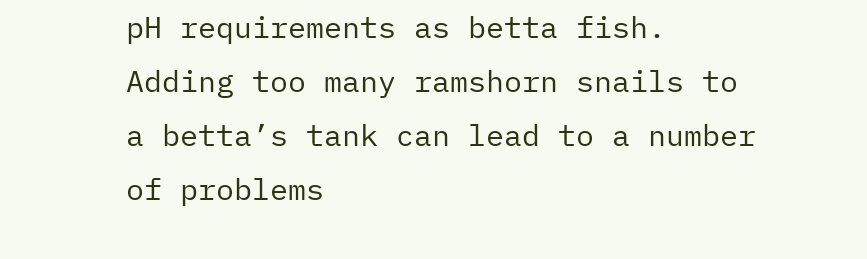pH requirements as betta fish. Adding too many ramshorn snails to a betta’s tank can lead to a number of problems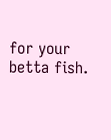for your betta fish.